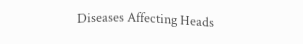Diseases Affecting Heads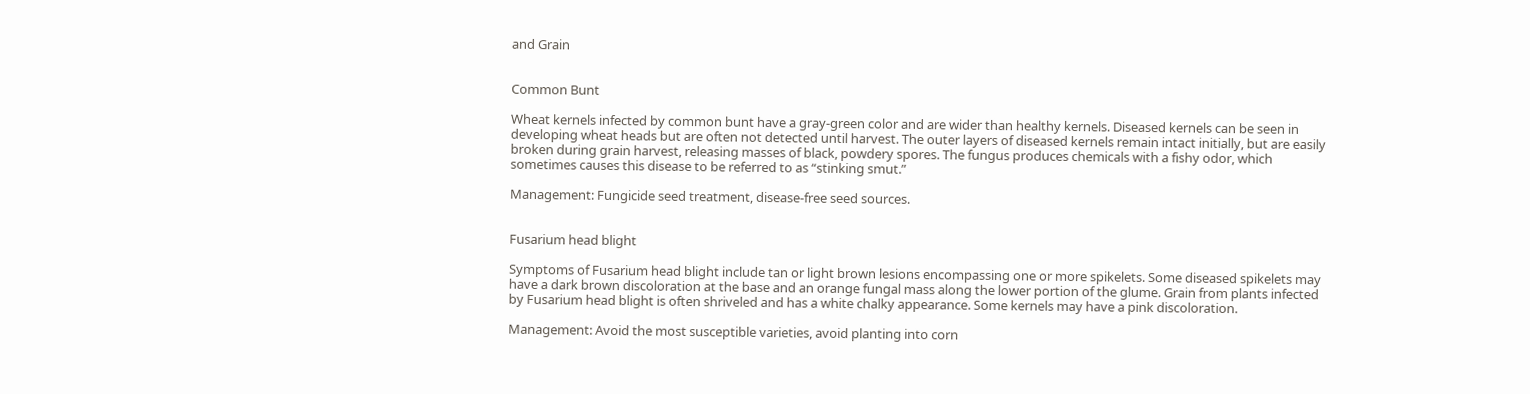and Grain


Common Bunt

Wheat kernels infected by common bunt have a gray-green color and are wider than healthy kernels. Diseased kernels can be seen in developing wheat heads but are often not detected until harvest. The outer layers of diseased kernels remain intact initially, but are easily broken during grain harvest, releasing masses of black, powdery spores. The fungus produces chemicals with a fishy odor, which sometimes causes this disease to be referred to as “stinking smut.”

Management: Fungicide seed treatment, disease-free seed sources.


Fusarium head blight

Symptoms of Fusarium head blight include tan or light brown lesions encompassing one or more spikelets. Some diseased spikelets may have a dark brown discoloration at the base and an orange fungal mass along the lower portion of the glume. Grain from plants infected by Fusarium head blight is often shriveled and has a white chalky appearance. Some kernels may have a pink discoloration.

Management: Avoid the most susceptible varieties, avoid planting into corn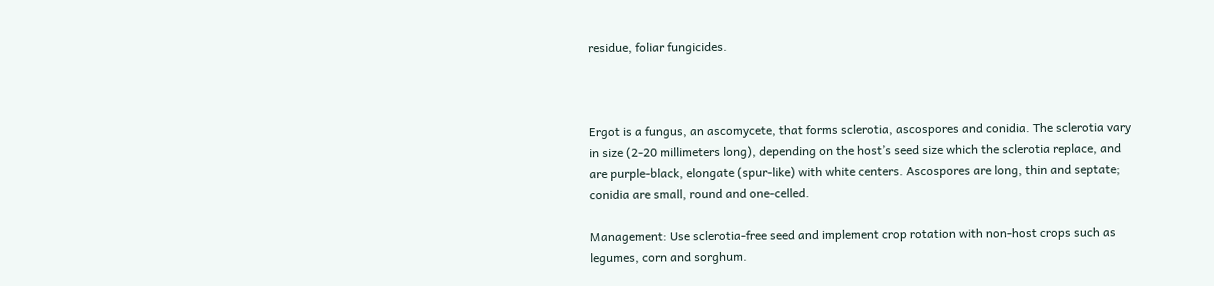residue, foliar fungicides.



Ergot is a fungus, an ascomycete, that forms sclerotia, ascospores and conidia. The sclerotia vary in size (2-20 millimeters long), depending on the host’s seed size which the sclerotia replace, and are purple-black, elongate (spur-like) with white centers. Ascospores are long, thin and septate; conidia are small, round and one-celled.

Management: Use sclerotia-free seed and implement crop rotation with non-host crops such as legumes, corn and sorghum.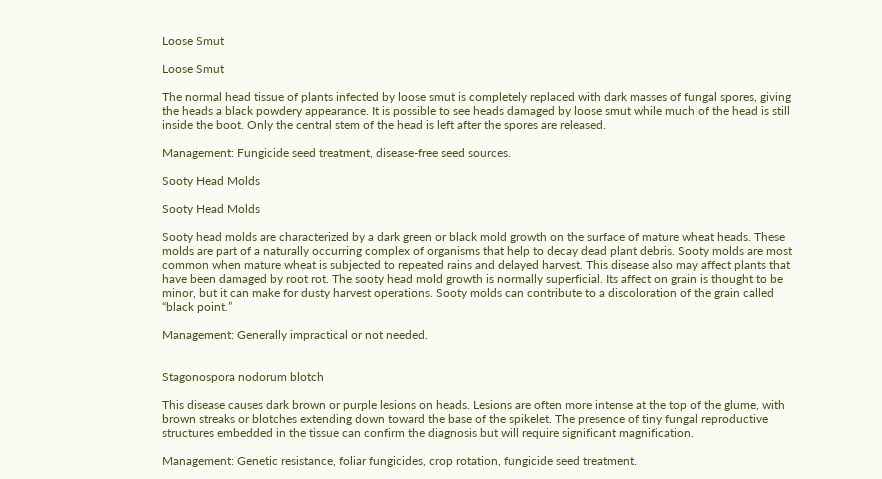Loose Smut

Loose Smut

The normal head tissue of plants infected by loose smut is completely replaced with dark masses of fungal spores, giving the heads a black powdery appearance. It is possible to see heads damaged by loose smut while much of the head is still inside the boot. Only the central stem of the head is left after the spores are released.

Management: Fungicide seed treatment, disease-free seed sources.

Sooty Head Molds

Sooty Head Molds

Sooty head molds are characterized by a dark green or black mold growth on the surface of mature wheat heads. These molds are part of a naturally occurring complex of organisms that help to decay dead plant debris. Sooty molds are most common when mature wheat is subjected to repeated rains and delayed harvest. This disease also may affect plants that have been damaged by root rot. The sooty head mold growth is normally superficial. Its affect on grain is thought to be minor, but it can make for dusty harvest operations. Sooty molds can contribute to a discoloration of the grain called “black point.”

Management: Generally impractical or not needed.


Stagonospora nodorum blotch

This disease causes dark brown or purple lesions on heads. Lesions are often more intense at the top of the glume, with brown streaks or blotches extending down toward the base of the spikelet. The presence of tiny fungal reproductive structures embedded in the tissue can confirm the diagnosis but will require significant magnification.

Management: Genetic resistance, foliar fungicides, crop rotation, fungicide seed treatment.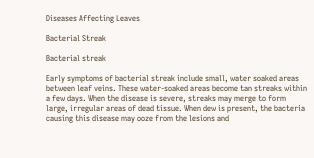Diseases Affecting Leaves

Bacterial Streak

Bacterial streak

Early symptoms of bacterial streak include small, water soaked areas between leaf veins. These water-soaked areas become tan streaks within a few days. When the disease is severe, streaks may merge to form large, irregular areas of dead tissue. When dew is present, the bacteria causing this disease may ooze from the lesions and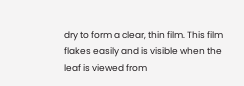dry to form a clear, thin film. This film flakes easily and is visible when the leaf is viewed from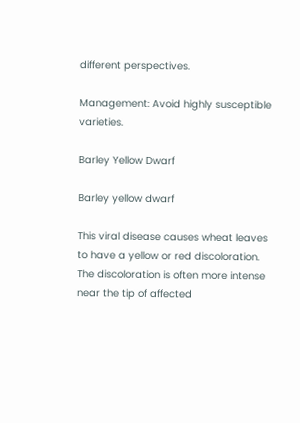different perspectives.

Management: Avoid highly susceptible varieties.

Barley Yellow Dwarf

Barley yellow dwarf

This viral disease causes wheat leaves to have a yellow or red discoloration. The discoloration is often more intense near the tip of affected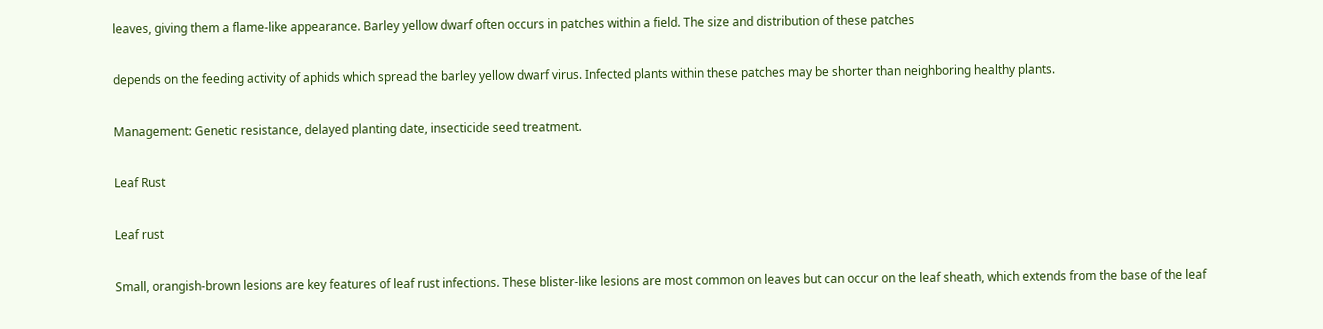leaves, giving them a flame-like appearance. Barley yellow dwarf often occurs in patches within a field. The size and distribution of these patches

depends on the feeding activity of aphids which spread the barley yellow dwarf virus. Infected plants within these patches may be shorter than neighboring healthy plants.

Management: Genetic resistance, delayed planting date, insecticide seed treatment.

Leaf Rust

Leaf rust

Small, orangish-brown lesions are key features of leaf rust infections. These blister-like lesions are most common on leaves but can occur on the leaf sheath, which extends from the base of the leaf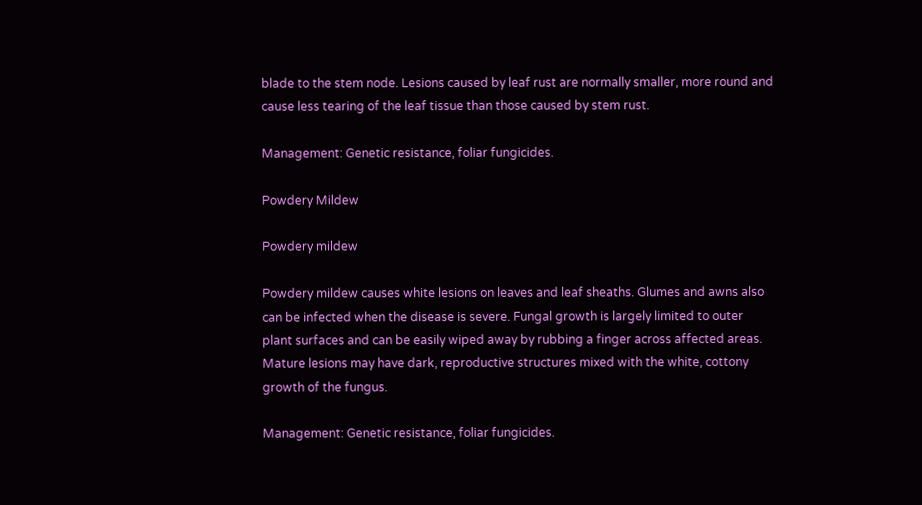blade to the stem node. Lesions caused by leaf rust are normally smaller, more round and cause less tearing of the leaf tissue than those caused by stem rust.

Management: Genetic resistance, foliar fungicides.

Powdery Mildew

Powdery mildew

Powdery mildew causes white lesions on leaves and leaf sheaths. Glumes and awns also can be infected when the disease is severe. Fungal growth is largely limited to outer plant surfaces and can be easily wiped away by rubbing a finger across affected areas. Mature lesions may have dark, reproductive structures mixed with the white, cottony growth of the fungus.

Management: Genetic resistance, foliar fungicides.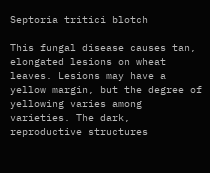Septoria tritici blotch

This fungal disease causes tan, elongated lesions on wheat leaves. Lesions may have a yellow margin, but the degree of yellowing varies among varieties. The dark, reproductive structures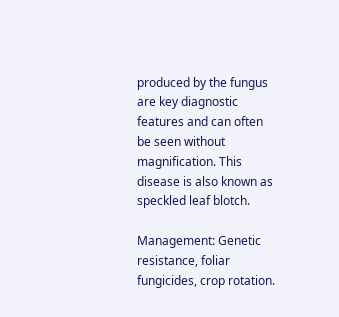produced by the fungus are key diagnostic features and can often be seen without magnification. This disease is also known as speckled leaf blotch.

Management: Genetic resistance, foliar fungicides, crop rotation.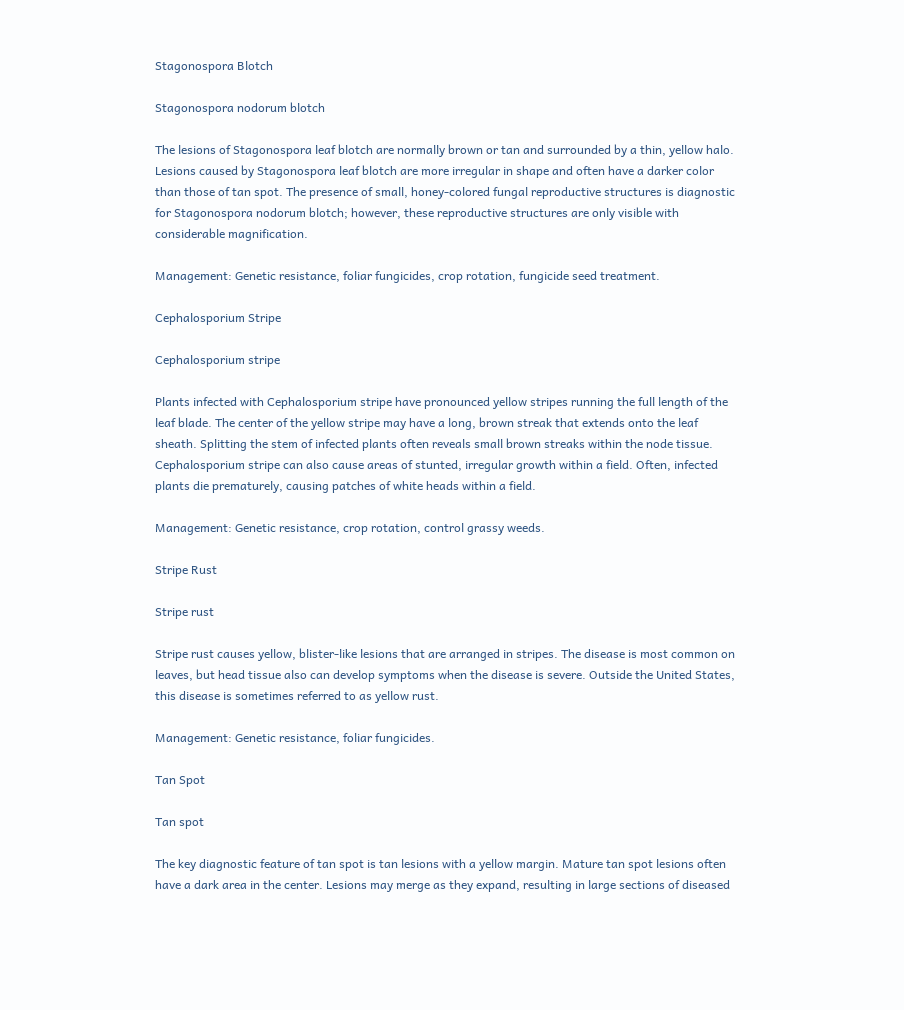Stagonospora Blotch

Stagonospora nodorum blotch

The lesions of Stagonospora leaf blotch are normally brown or tan and surrounded by a thin, yellow halo. Lesions caused by Stagonospora leaf blotch are more irregular in shape and often have a darker color than those of tan spot. The presence of small, honey-colored fungal reproductive structures is diagnostic for Stagonospora nodorum blotch; however, these reproductive structures are only visible with considerable magnification.

Management: Genetic resistance, foliar fungicides, crop rotation, fungicide seed treatment.

Cephalosporium Stripe

Cephalosporium stripe

Plants infected with Cephalosporium stripe have pronounced yellow stripes running the full length of the leaf blade. The center of the yellow stripe may have a long, brown streak that extends onto the leaf sheath. Splitting the stem of infected plants often reveals small brown streaks within the node tissue. Cephalosporium stripe can also cause areas of stunted, irregular growth within a field. Often, infected plants die prematurely, causing patches of white heads within a field.

Management: Genetic resistance, crop rotation, control grassy weeds.

Stripe Rust

Stripe rust

Stripe rust causes yellow, blister-like lesions that are arranged in stripes. The disease is most common on leaves, but head tissue also can develop symptoms when the disease is severe. Outside the United States, this disease is sometimes referred to as yellow rust.

Management: Genetic resistance, foliar fungicides.

Tan Spot

Tan spot

The key diagnostic feature of tan spot is tan lesions with a yellow margin. Mature tan spot lesions often have a dark area in the center. Lesions may merge as they expand, resulting in large sections of diseased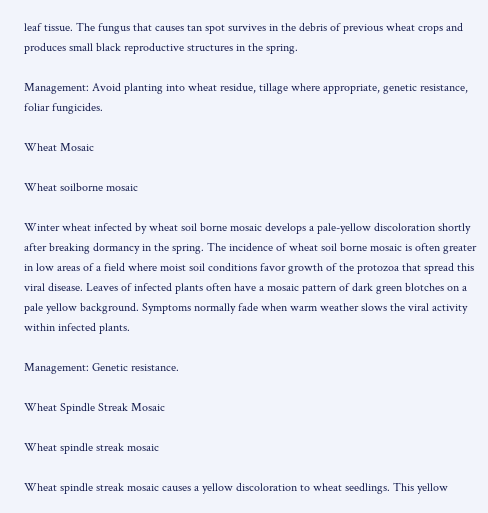leaf tissue. The fungus that causes tan spot survives in the debris of previous wheat crops and produces small black reproductive structures in the spring.

Management: Avoid planting into wheat residue, tillage where appropriate, genetic resistance, foliar fungicides.

Wheat Mosaic

Wheat soilborne mosaic

Winter wheat infected by wheat soil borne mosaic develops a pale-yellow discoloration shortly after breaking dormancy in the spring. The incidence of wheat soil borne mosaic is often greater in low areas of a field where moist soil conditions favor growth of the protozoa that spread this viral disease. Leaves of infected plants often have a mosaic pattern of dark green blotches on a pale yellow background. Symptoms normally fade when warm weather slows the viral activity within infected plants.

Management: Genetic resistance.

Wheat Spindle Streak Mosaic

Wheat spindle streak mosaic

Wheat spindle streak mosaic causes a yellow discoloration to wheat seedlings. This yellow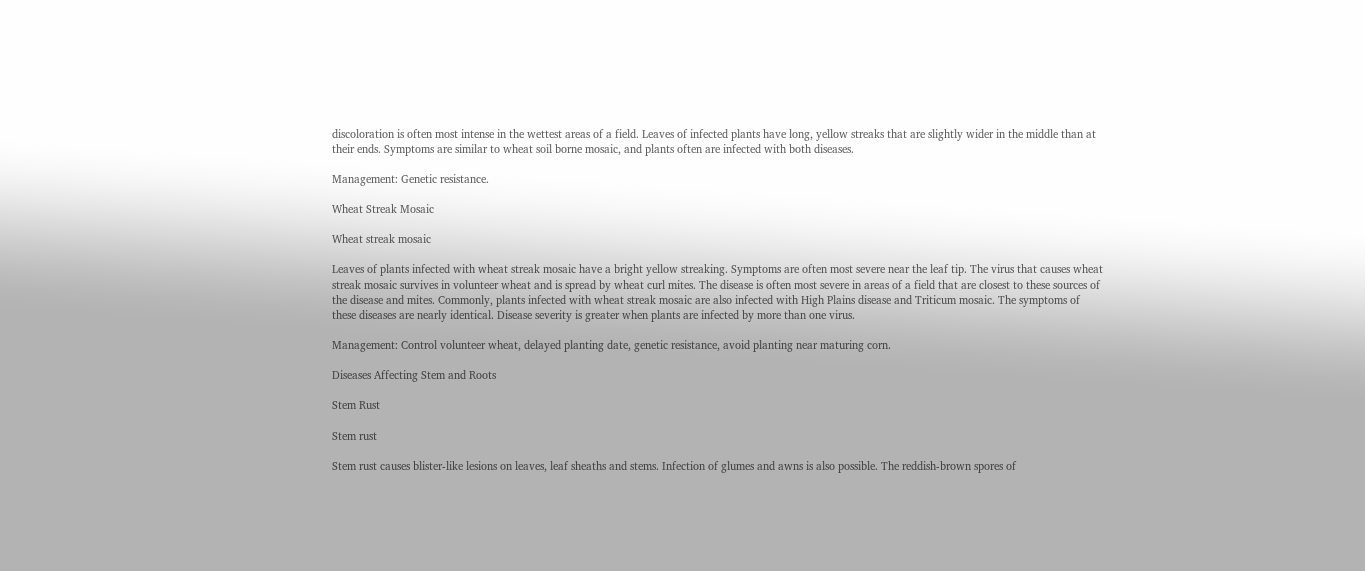discoloration is often most intense in the wettest areas of a field. Leaves of infected plants have long, yellow streaks that are slightly wider in the middle than at their ends. Symptoms are similar to wheat soil borne mosaic, and plants often are infected with both diseases.

Management: Genetic resistance.

Wheat Streak Mosaic

Wheat streak mosaic

Leaves of plants infected with wheat streak mosaic have a bright yellow streaking. Symptoms are often most severe near the leaf tip. The virus that causes wheat streak mosaic survives in volunteer wheat and is spread by wheat curl mites. The disease is often most severe in areas of a field that are closest to these sources of the disease and mites. Commonly, plants infected with wheat streak mosaic are also infected with High Plains disease and Triticum mosaic. The symptoms of these diseases are nearly identical. Disease severity is greater when plants are infected by more than one virus.

Management: Control volunteer wheat, delayed planting date, genetic resistance, avoid planting near maturing corn.

Diseases Affecting Stem and Roots

Stem Rust

Stem rust

Stem rust causes blister-like lesions on leaves, leaf sheaths and stems. Infection of glumes and awns is also possible. The reddish-brown spores of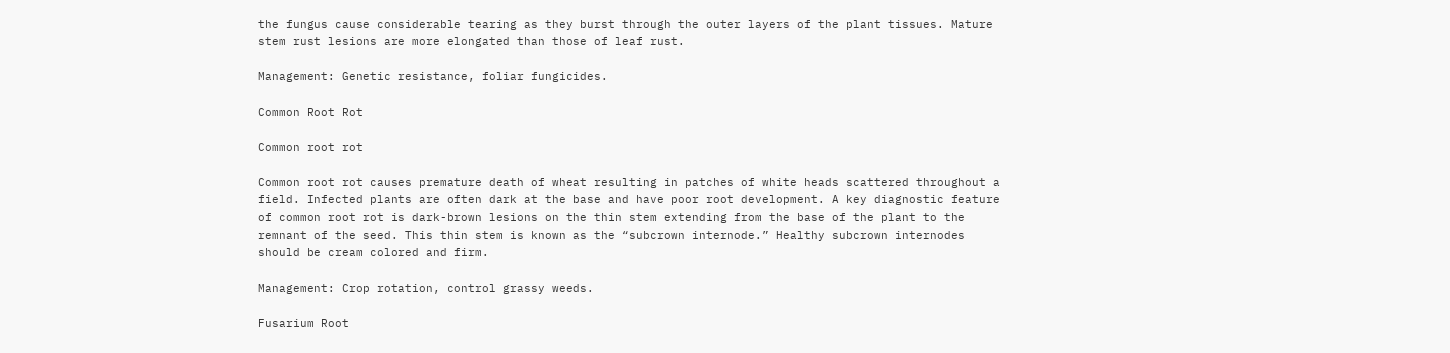the fungus cause considerable tearing as they burst through the outer layers of the plant tissues. Mature stem rust lesions are more elongated than those of leaf rust.

Management: Genetic resistance, foliar fungicides.

Common Root Rot

Common root rot

Common root rot causes premature death of wheat resulting in patches of white heads scattered throughout a field. Infected plants are often dark at the base and have poor root development. A key diagnostic feature of common root rot is dark-brown lesions on the thin stem extending from the base of the plant to the remnant of the seed. This thin stem is known as the “subcrown internode.” Healthy subcrown internodes should be cream colored and firm.

Management: Crop rotation, control grassy weeds.

Fusarium Root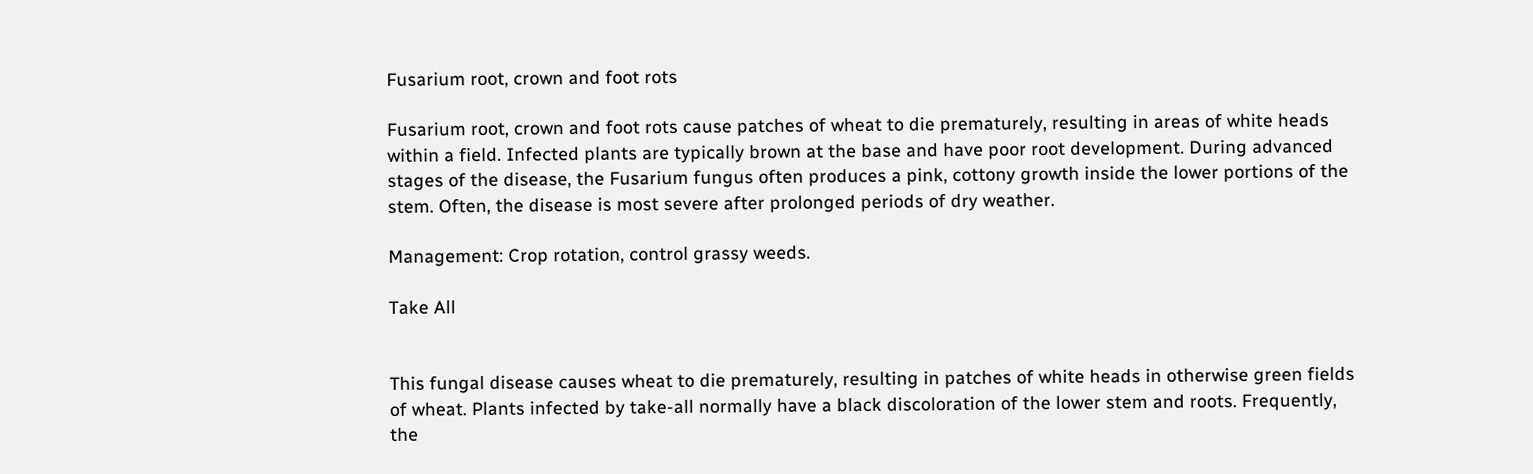Fusarium root, crown and foot rots

Fusarium root, crown and foot rots cause patches of wheat to die prematurely, resulting in areas of white heads within a field. Infected plants are typically brown at the base and have poor root development. During advanced stages of the disease, the Fusarium fungus often produces a pink, cottony growth inside the lower portions of the stem. Often, the disease is most severe after prolonged periods of dry weather.

Management: Crop rotation, control grassy weeds.

Take All


This fungal disease causes wheat to die prematurely, resulting in patches of white heads in otherwise green fields of wheat. Plants infected by take-all normally have a black discoloration of the lower stem and roots. Frequently, the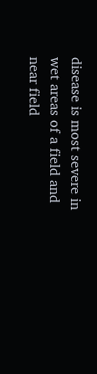disease is most severe in wet areas of a field and near field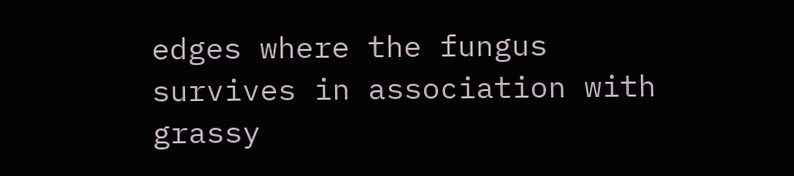edges where the fungus survives in association with grassy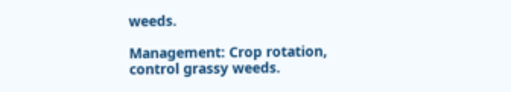weeds.

Management: Crop rotation, control grassy weeds.